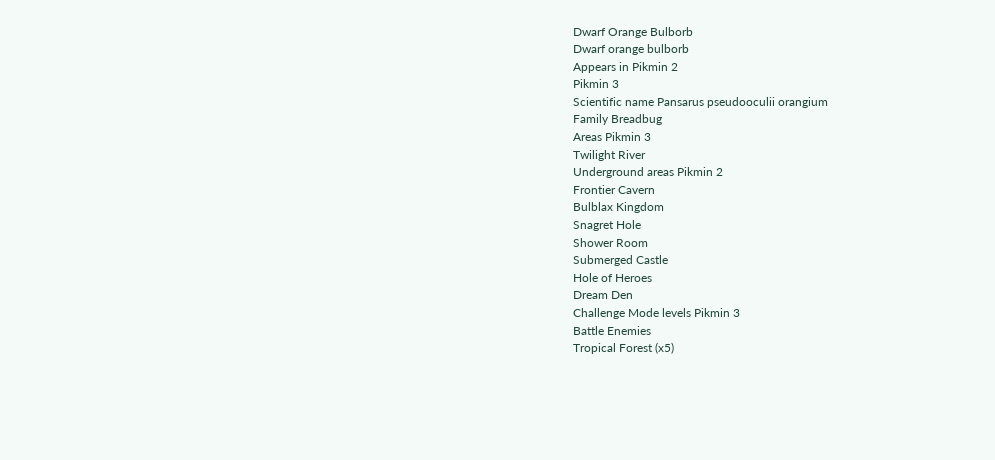Dwarf Orange Bulborb
Dwarf orange bulborb
Appears in Pikmin 2
Pikmin 3
Scientific name Pansarus pseudooculii orangium
Family Breadbug
Areas Pikmin 3
Twilight River
Underground areas Pikmin 2
Frontier Cavern
Bulblax Kingdom
Snagret Hole
Shower Room
Submerged Castle
Hole of Heroes
Dream Den
Challenge Mode levels Pikmin 3
Battle Enemies
Tropical Forest (x5)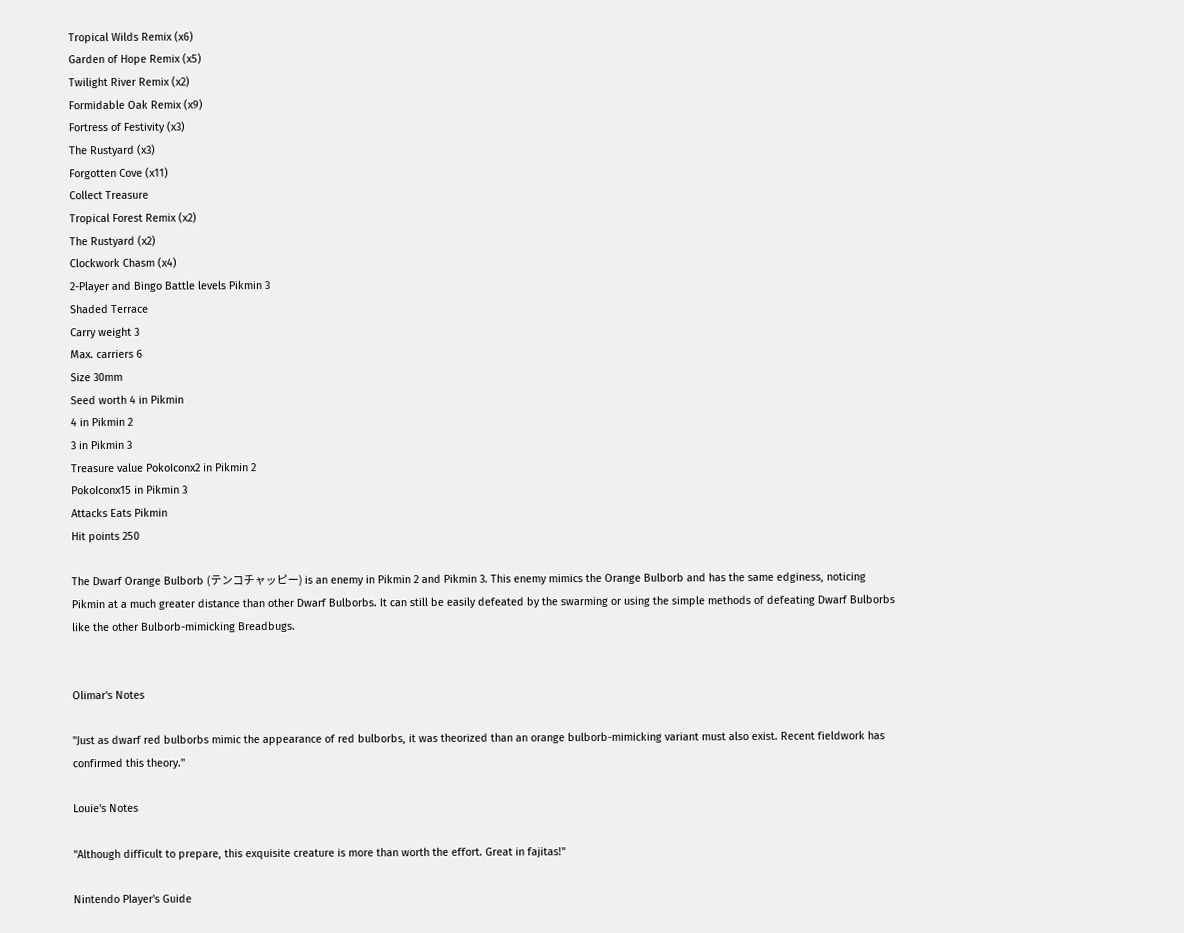Tropical Wilds Remix (x6)
Garden of Hope Remix (x5)
Twilight River Remix (x2)
Formidable Oak Remix (x9)
Fortress of Festivity (x3)
The Rustyard (x3)
Forgotten Cove (x11)
Collect Treasure
Tropical Forest Remix (x2)
The Rustyard (x2)
Clockwork Chasm (x4)
2-Player and Bingo Battle levels Pikmin 3
Shaded Terrace
Carry weight 3
Max. carriers 6
Size 30mm
Seed worth 4 in Pikmin
4 in Pikmin 2
3 in Pikmin 3
Treasure value PokoIconx2 in Pikmin 2
PokoIconx15 in Pikmin 3
Attacks Eats Pikmin
Hit points 250

The Dwarf Orange Bulborb (テンコチャッピー) is an enemy in Pikmin 2 and Pikmin 3. This enemy mimics the Orange Bulborb and has the same edginess, noticing Pikmin at a much greater distance than other Dwarf Bulborbs. It can still be easily defeated by the swarming or using the simple methods of defeating Dwarf Bulborbs like the other Bulborb-mimicking Breadbugs.


Olimar's Notes

"Just as dwarf red bulborbs mimic the appearance of red bulborbs, it was theorized than an orange bulborb-mimicking variant must also exist. Recent fieldwork has confirmed this theory."

Louie's Notes

"Although difficult to prepare, this exquisite creature is more than worth the effort. Great in fajitas!"

Nintendo Player's Guide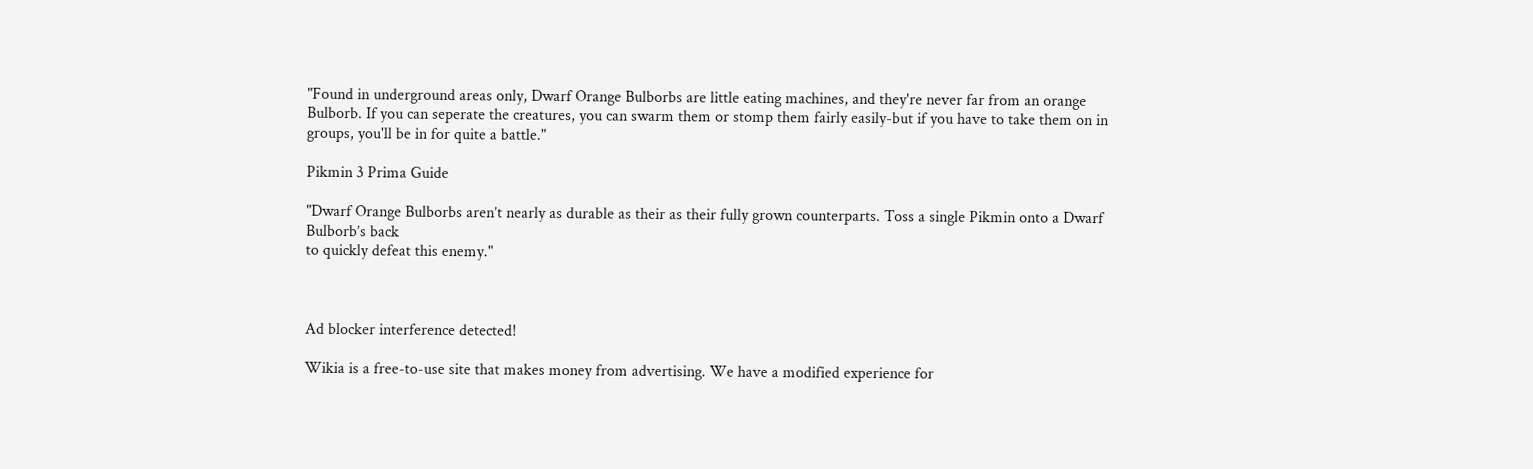"Found in underground areas only, Dwarf Orange Bulborbs are little eating machines, and they're never far from an orange Bulborb. If you can seperate the creatures, you can swarm them or stomp them fairly easily-but if you have to take them on in groups, you'll be in for quite a battle."

Pikmin 3 Prima Guide

"Dwarf Orange Bulborbs aren’t nearly as durable as their as their fully grown counterparts. Toss a single Pikmin onto a Dwarf Bulborb’s back
to quickly defeat this enemy."



Ad blocker interference detected!

Wikia is a free-to-use site that makes money from advertising. We have a modified experience for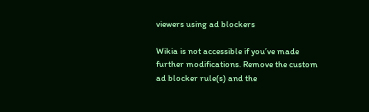viewers using ad blockers

Wikia is not accessible if you’ve made further modifications. Remove the custom ad blocker rule(s) and the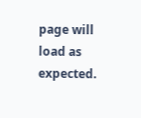page will load as expected.